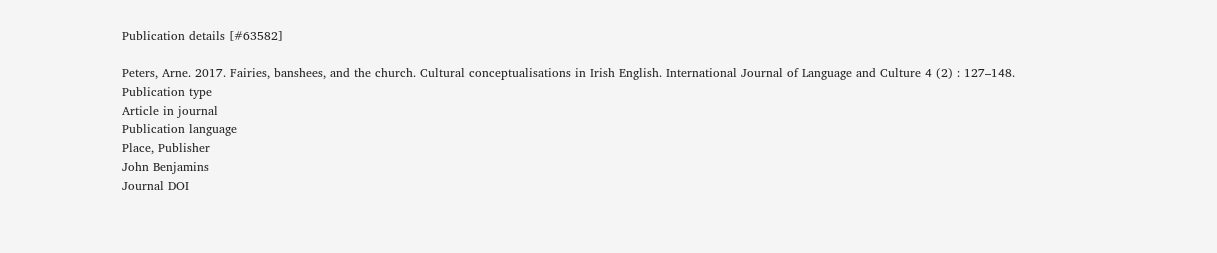Publication details [#63582]

Peters, Arne. 2017. Fairies, banshees, and the church. Cultural conceptualisations in Irish English. International Journal of Language and Culture 4 (2) : 127–148.
Publication type
Article in journal
Publication language
Place, Publisher
John Benjamins
Journal DOI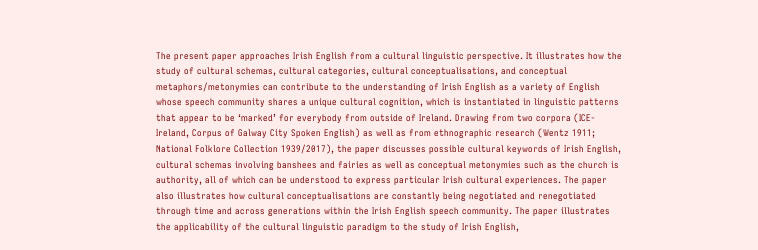The present paper approaches Irish English from a cultural linguistic perspective. It illustrates how the study of cultural schemas, cultural categories, cultural conceptualisations, and conceptual metaphors/metonymies can contribute to the understanding of Irish English as a variety of English whose speech community shares a unique cultural cognition, which is instantiated in linguistic patterns that appear to be ‘marked’ for everybody from outside of Ireland. Drawing from two corpora (ICE-Ireland, Corpus of Galway City Spoken English) as well as from ethnographic research (Wentz 1911; National Folklore Collection 1939/2017), the paper discusses possible cultural keywords of Irish English, cultural schemas involving banshees and fairies as well as conceptual metonymies such as the church is authority, all of which can be understood to express particular Irish cultural experiences. The paper also illustrates how cultural conceptualisations are constantly being negotiated and renegotiated through time and across generations within the Irish English speech community. The paper illustrates the applicability of the cultural linguistic paradigm to the study of Irish English,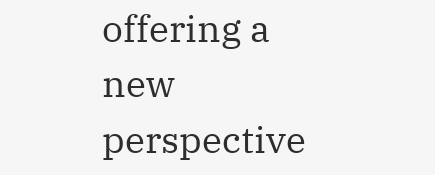offering a new perspective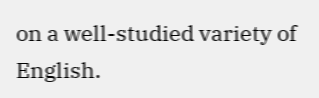on a well-studied variety of English.